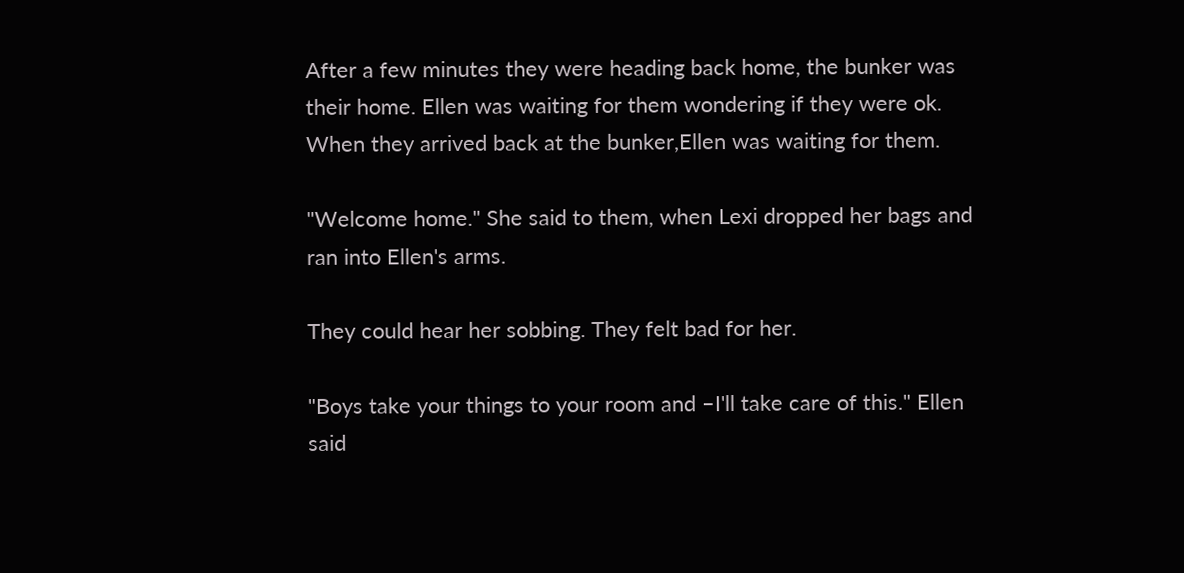After a few minutes they were heading back home, the bunker was their home. Ellen was waiting for them wondering if they were ok. When they arrived back at the bunker,Ellen was waiting for them.

"Welcome home." She said to them, when Lexi dropped her bags and ran into Ellen's arms.

They could hear her sobbing. They felt bad for her.

"Boys take your things to your room and –I'll take care of this." Ellen said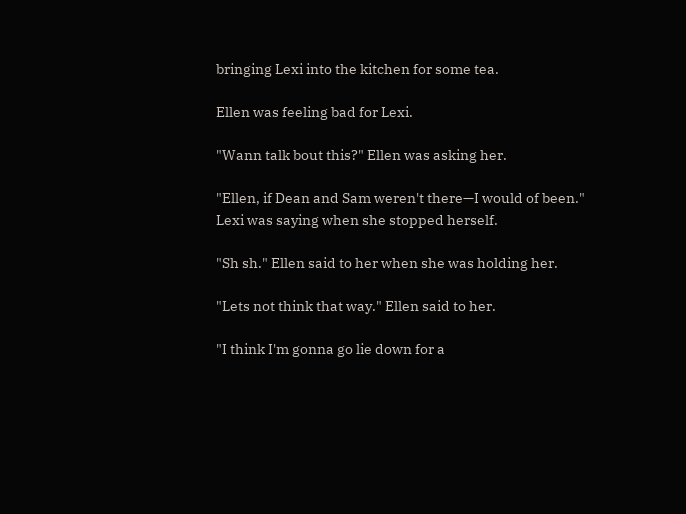bringing Lexi into the kitchen for some tea.

Ellen was feeling bad for Lexi.

"Wann talk bout this?" Ellen was asking her.

"Ellen, if Dean and Sam weren't there—I would of been." Lexi was saying when she stopped herself.

"Sh sh." Ellen said to her when she was holding her.

"Lets not think that way." Ellen said to her.

"I think I'm gonna go lie down for a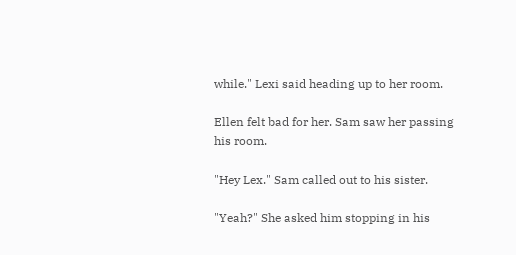while." Lexi said heading up to her room.

Ellen felt bad for her. Sam saw her passing his room.

"Hey Lex." Sam called out to his sister.

"Yeah?" She asked him stopping in his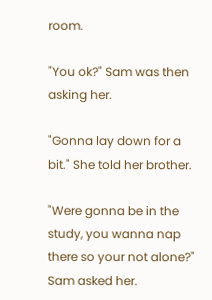room.

"You ok?" Sam was then asking her.

"Gonna lay down for a bit." She told her brother.

"Were gonna be in the study, you wanna nap there so your not alone?" Sam asked her.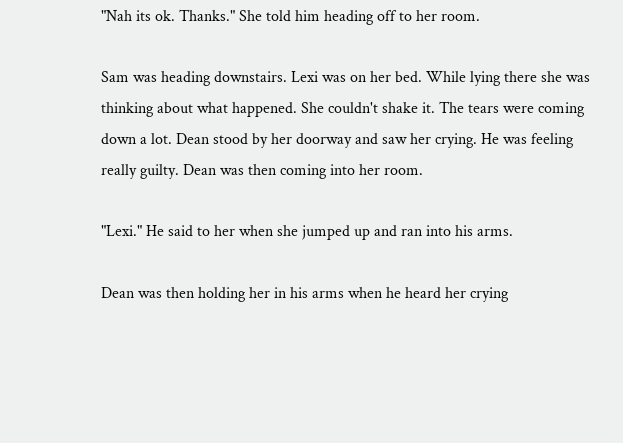"Nah its ok. Thanks." She told him heading off to her room.

Sam was heading downstairs. Lexi was on her bed. While lying there she was thinking about what happened. She couldn't shake it. The tears were coming down a lot. Dean stood by her doorway and saw her crying. He was feeling really guilty. Dean was then coming into her room.

"Lexi." He said to her when she jumped up and ran into his arms.

Dean was then holding her in his arms when he heard her crying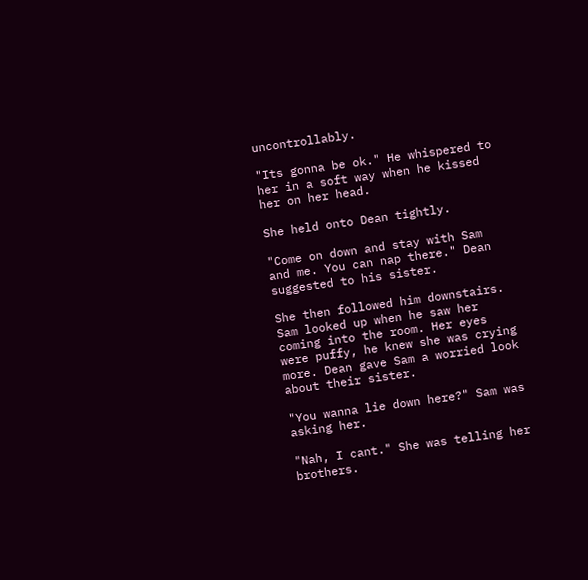uncontrollably.

"Its gonna be ok." He whispered to her in a soft way when he kissed her on her head.

She held onto Dean tightly.

"Come on down and stay with Sam and me. You can nap there." Dean suggested to his sister.

She then followed him downstairs. Sam looked up when he saw her coming into the room. Her eyes were puffy, he knew she was crying more. Dean gave Sam a worried look about their sister.

"You wanna lie down here?" Sam was asking her.

"Nah, I cant." She was telling her brothers.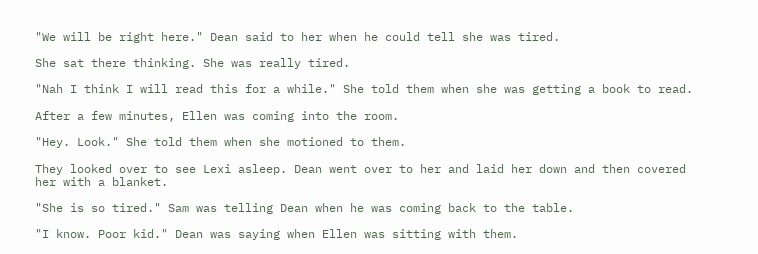"We will be right here." Dean said to her when he could tell she was tired.

She sat there thinking. She was really tired.

"Nah I think I will read this for a while." She told them when she was getting a book to read.

After a few minutes, Ellen was coming into the room.

"Hey. Look." She told them when she motioned to them.

They looked over to see Lexi asleep. Dean went over to her and laid her down and then covered her with a blanket.

"She is so tired." Sam was telling Dean when he was coming back to the table.

"I know. Poor kid." Dean was saying when Ellen was sitting with them.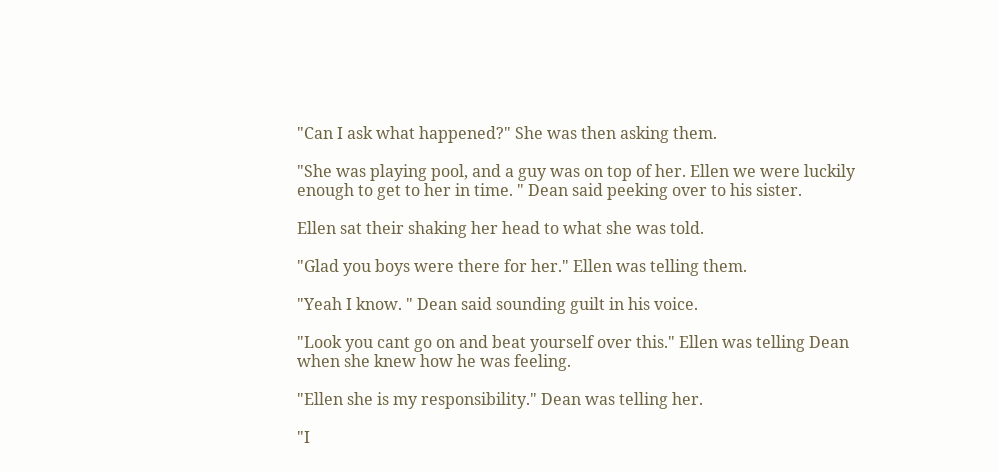"Can I ask what happened?" She was then asking them.

"She was playing pool, and a guy was on top of her. Ellen we were luckily enough to get to her in time. " Dean said peeking over to his sister.

Ellen sat their shaking her head to what she was told.

"Glad you boys were there for her." Ellen was telling them.

"Yeah I know. " Dean said sounding guilt in his voice.

"Look you cant go on and beat yourself over this." Ellen was telling Dean when she knew how he was feeling.

"Ellen she is my responsibility." Dean was telling her.

"I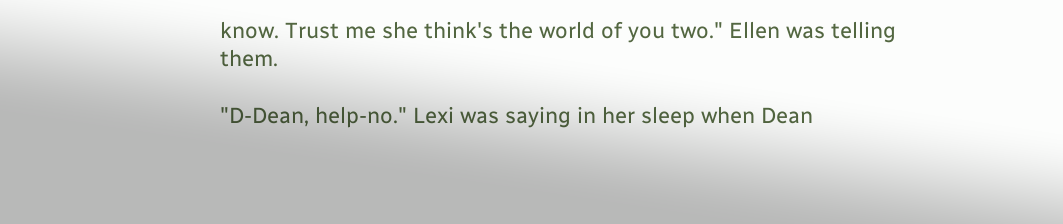know. Trust me she think's the world of you two." Ellen was telling them.

"D-Dean, help-no." Lexi was saying in her sleep when Dean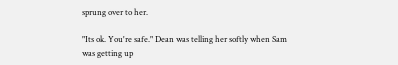sprung over to her.

"Its ok. You're safe." Dean was telling her softly when Sam was getting up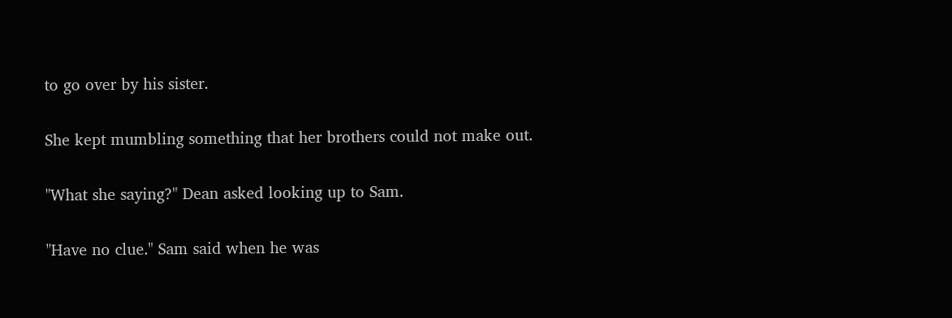to go over by his sister.

She kept mumbling something that her brothers could not make out.

"What she saying?" Dean asked looking up to Sam.

"Have no clue." Sam said when he was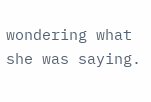wondering what she was saying.